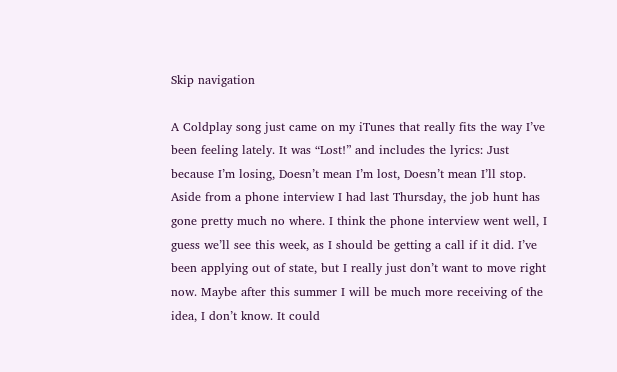Skip navigation

A Coldplay song just came on my iTunes that really fits the way I’ve been feeling lately. It was “Lost!” and includes the lyrics: Just because I’m losing, Doesn’t mean I’m lost, Doesn’t mean I’ll stop. Aside from a phone interview I had last Thursday, the job hunt has gone pretty much no where. I think the phone interview went well, I guess we’ll see this week, as I should be getting a call if it did. I’ve been applying out of state, but I really just don’t want to move right now. Maybe after this summer I will be much more receiving of the idea, I don’t know. It could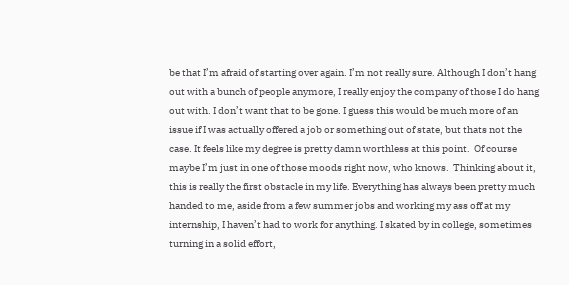be that I’m afraid of starting over again. I’m not really sure. Although I don’t hang out with a bunch of people anymore, I really enjoy the company of those I do hang out with. I don’t want that to be gone. I guess this would be much more of an issue if I was actually offered a job or something out of state, but thats not the case. It feels like my degree is pretty damn worthless at this point.  Of course maybe I’m just in one of those moods right now, who knows.  Thinking about it, this is really the first obstacle in my life. Everything has always been pretty much handed to me, aside from a few summer jobs and working my ass off at my internship, I haven’t had to work for anything. I skated by in college, sometimes turning in a solid effort,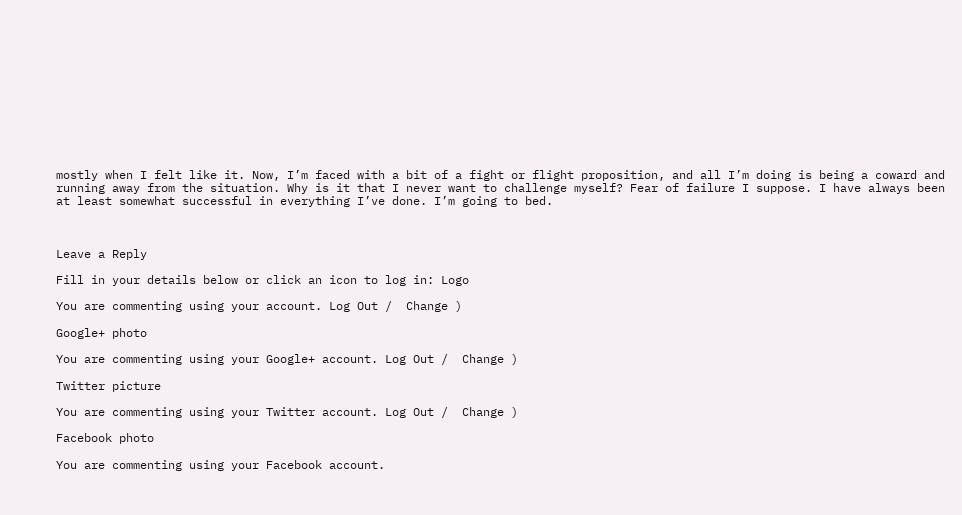mostly when I felt like it. Now, I’m faced with a bit of a fight or flight proposition, and all I’m doing is being a coward and running away from the situation. Why is it that I never want to challenge myself? Fear of failure I suppose. I have always been at least somewhat successful in everything I’ve done. I’m going to bed.



Leave a Reply

Fill in your details below or click an icon to log in: Logo

You are commenting using your account. Log Out /  Change )

Google+ photo

You are commenting using your Google+ account. Log Out /  Change )

Twitter picture

You are commenting using your Twitter account. Log Out /  Change )

Facebook photo

You are commenting using your Facebook account.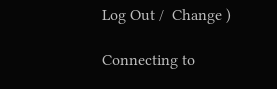Log Out /  Change )

Connecting to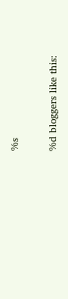%s

%d bloggers like this: